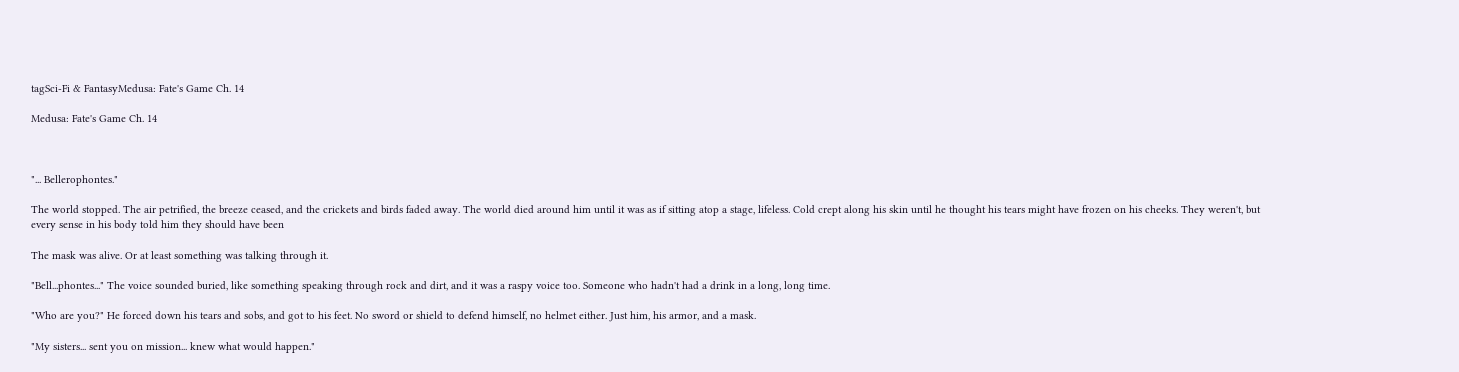tagSci-Fi & FantasyMedusa: Fate's Game Ch. 14

Medusa: Fate's Game Ch. 14



"... Bellerophontes."

The world stopped. The air petrified, the breeze ceased, and the crickets and birds faded away. The world died around him until it was as if sitting atop a stage, lifeless. Cold crept along his skin until he thought his tears might have frozen on his cheeks. They weren't, but every sense in his body told him they should have been

The mask was alive. Or at least something was talking through it.

"Bell...phontes..." The voice sounded buried, like something speaking through rock and dirt, and it was a raspy voice too. Someone who hadn't had a drink in a long, long time.

"Who are you?" He forced down his tears and sobs, and got to his feet. No sword or shield to defend himself, no helmet either. Just him, his armor, and a mask.

"My sisters... sent you on mission... knew what would happen."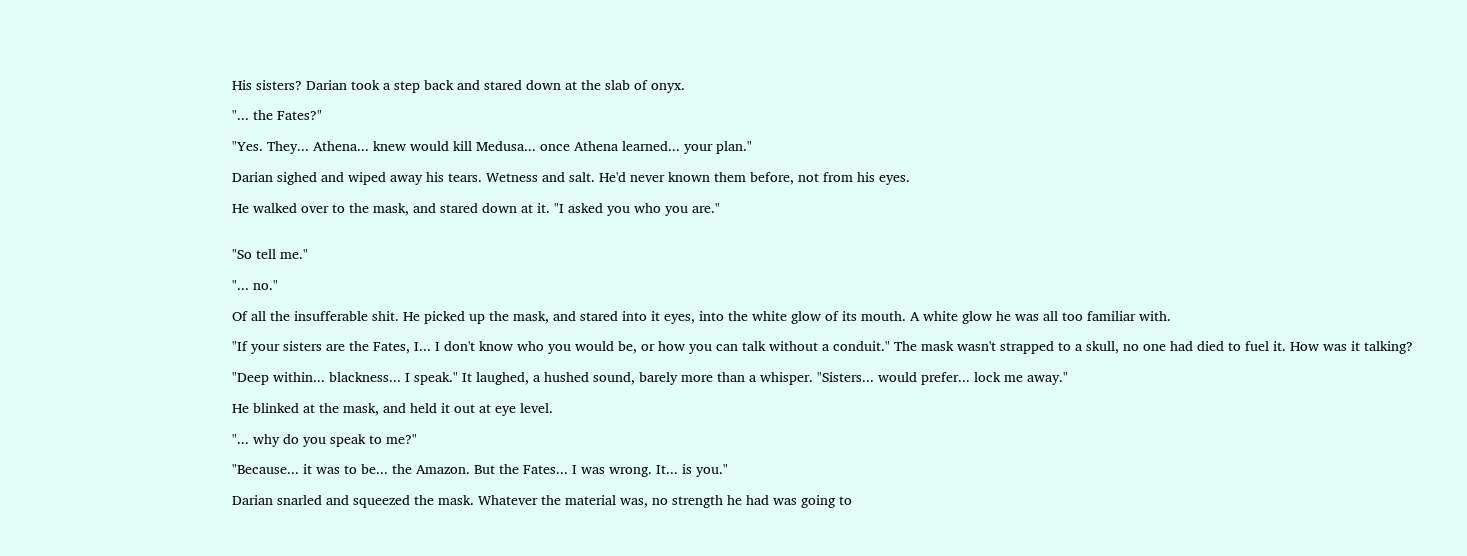His sisters? Darian took a step back and stared down at the slab of onyx.

"... the Fates?"

"Yes. They... Athena... knew would kill Medusa... once Athena learned... your plan."

Darian sighed and wiped away his tears. Wetness and salt. He'd never known them before, not from his eyes.

He walked over to the mask, and stared down at it. "I asked you who you are."


"So tell me."

"... no."

Of all the insufferable shit. He picked up the mask, and stared into it eyes, into the white glow of its mouth. A white glow he was all too familiar with.

"If your sisters are the Fates, I... I don't know who you would be, or how you can talk without a conduit." The mask wasn't strapped to a skull, no one had died to fuel it. How was it talking?

"Deep within... blackness... I speak." It laughed, a hushed sound, barely more than a whisper. "Sisters... would prefer... lock me away."

He blinked at the mask, and held it out at eye level.

"... why do you speak to me?"

"Because... it was to be... the Amazon. But the Fates... I was wrong. It... is you."

Darian snarled and squeezed the mask. Whatever the material was, no strength he had was going to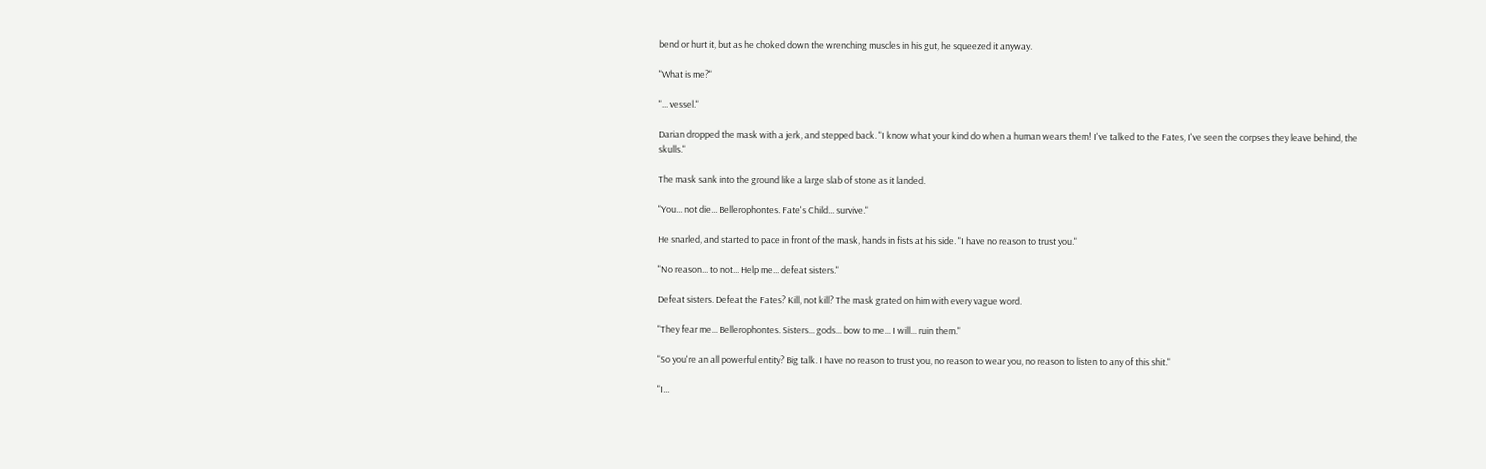bend or hurt it, but as he choked down the wrenching muscles in his gut, he squeezed it anyway.

"What is me?"

"... vessel."

Darian dropped the mask with a jerk, and stepped back. "I know what your kind do when a human wears them! I've talked to the Fates, I've seen the corpses they leave behind, the skulls."

The mask sank into the ground like a large slab of stone as it landed.

"You... not die... Bellerophontes. Fate's Child... survive."

He snarled, and started to pace in front of the mask, hands in fists at his side. "I have no reason to trust you."

"No reason... to not... Help me... defeat sisters."

Defeat sisters. Defeat the Fates? Kill, not kill? The mask grated on him with every vague word.

"They fear me... Bellerophontes. Sisters... gods... bow to me... I will... ruin them."

"So you're an all powerful entity? Big talk. I have no reason to trust you, no reason to wear you, no reason to listen to any of this shit."

"I...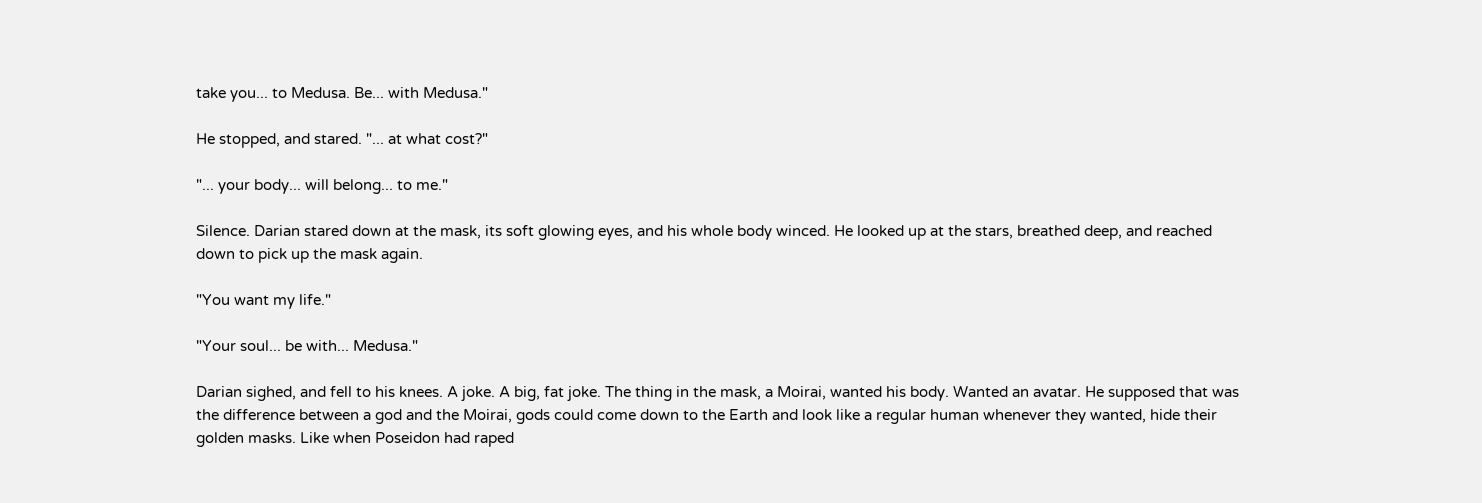take you... to Medusa. Be... with Medusa."

He stopped, and stared. "... at what cost?"

"... your body... will belong... to me."

Silence. Darian stared down at the mask, its soft glowing eyes, and his whole body winced. He looked up at the stars, breathed deep, and reached down to pick up the mask again.

"You want my life."

"Your soul... be with... Medusa."

Darian sighed, and fell to his knees. A joke. A big, fat joke. The thing in the mask, a Moirai, wanted his body. Wanted an avatar. He supposed that was the difference between a god and the Moirai, gods could come down to the Earth and look like a regular human whenever they wanted, hide their golden masks. Like when Poseidon had raped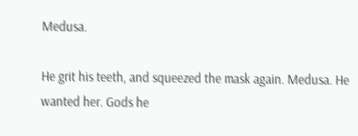Medusa.

He grit his teeth, and squeezed the mask again. Medusa. He wanted her. Gods he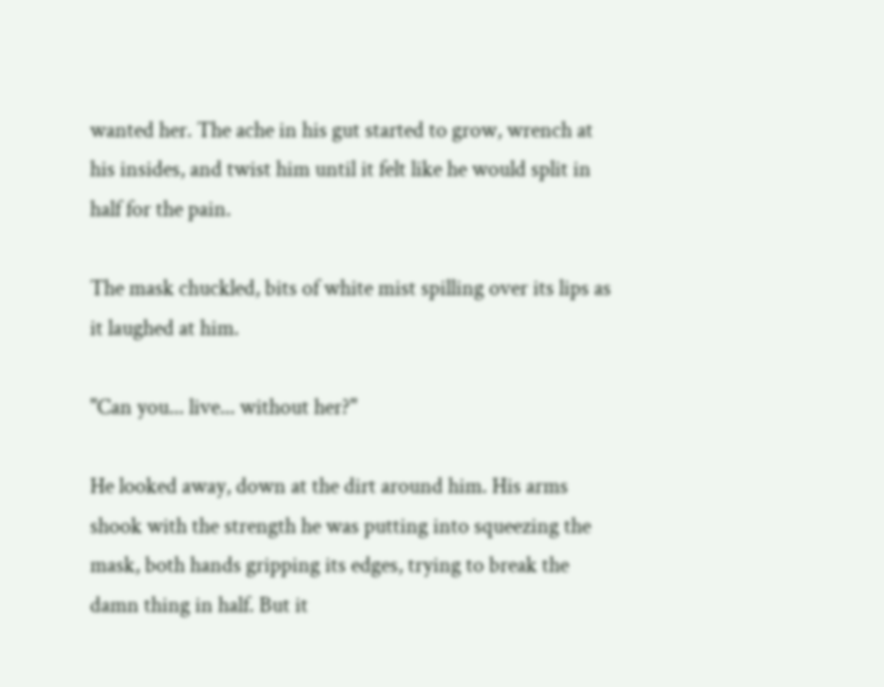wanted her. The ache in his gut started to grow, wrench at his insides, and twist him until it felt like he would split in half for the pain.

The mask chuckled, bits of white mist spilling over its lips as it laughed at him.

"Can you... live... without her?"

He looked away, down at the dirt around him. His arms shook with the strength he was putting into squeezing the mask, both hands gripping its edges, trying to break the damn thing in half. But it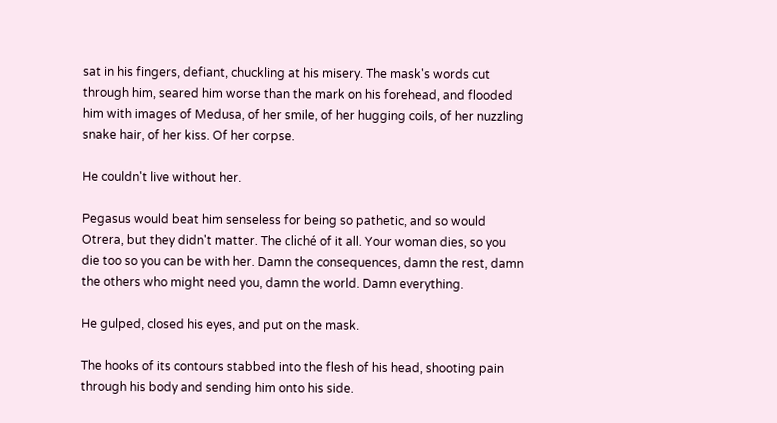sat in his fingers, defiant, chuckling at his misery. The mask's words cut through him, seared him worse than the mark on his forehead, and flooded him with images of Medusa, of her smile, of her hugging coils, of her nuzzling snake hair, of her kiss. Of her corpse.

He couldn't live without her.

Pegasus would beat him senseless for being so pathetic, and so would Otrera, but they didn't matter. The cliché of it all. Your woman dies, so you die too so you can be with her. Damn the consequences, damn the rest, damn the others who might need you, damn the world. Damn everything.

He gulped, closed his eyes, and put on the mask.

The hooks of its contours stabbed into the flesh of his head, shooting pain through his body and sending him onto his side.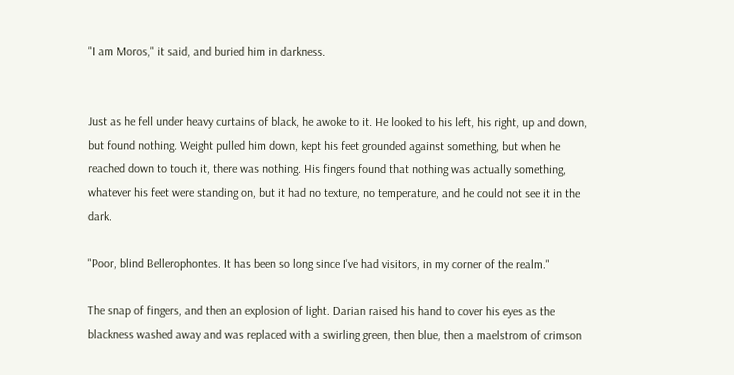"I am Moros," it said, and buried him in darkness.


Just as he fell under heavy curtains of black, he awoke to it. He looked to his left, his right, up and down, but found nothing. Weight pulled him down, kept his feet grounded against something, but when he reached down to touch it, there was nothing. His fingers found that nothing was actually something, whatever his feet were standing on, but it had no texture, no temperature, and he could not see it in the dark.

"Poor, blind Bellerophontes. It has been so long since I've had visitors, in my corner of the realm."

The snap of fingers, and then an explosion of light. Darian raised his hand to cover his eyes as the blackness washed away and was replaced with a swirling green, then blue, then a maelstrom of crimson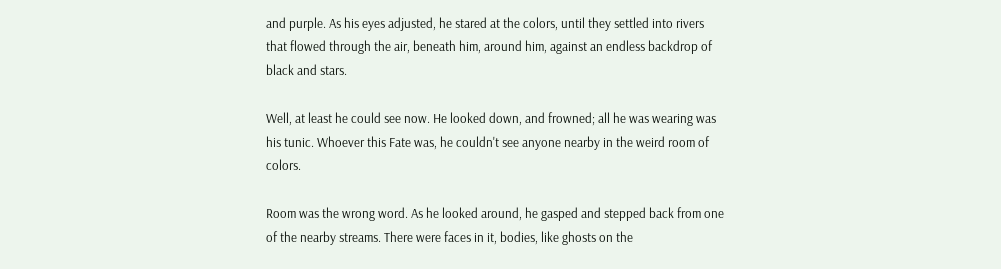and purple. As his eyes adjusted, he stared at the colors, until they settled into rivers that flowed through the air, beneath him, around him, against an endless backdrop of black and stars.

Well, at least he could see now. He looked down, and frowned; all he was wearing was his tunic. Whoever this Fate was, he couldn't see anyone nearby in the weird room of colors.

Room was the wrong word. As he looked around, he gasped and stepped back from one of the nearby streams. There were faces in it, bodies, like ghosts on the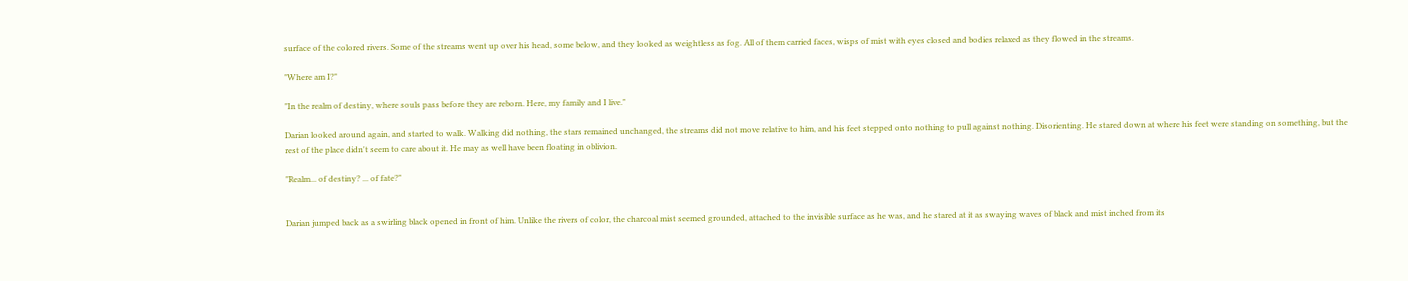surface of the colored rivers. Some of the streams went up over his head, some below, and they looked as weightless as fog. All of them carried faces, wisps of mist with eyes closed and bodies relaxed as they flowed in the streams.

"Where am I?"

"In the realm of destiny, where souls pass before they are reborn. Here, my family and I live."

Darian looked around again, and started to walk. Walking did nothing, the stars remained unchanged, the streams did not move relative to him, and his feet stepped onto nothing to pull against nothing. Disorienting. He stared down at where his feet were standing on something, but the rest of the place didn't seem to care about it. He may as well have been floating in oblivion.

"Realm... of destiny? ... of fate?"


Darian jumped back as a swirling black opened in front of him. Unlike the rivers of color, the charcoal mist seemed grounded, attached to the invisible surface as he was, and he stared at it as swaying waves of black and mist inched from its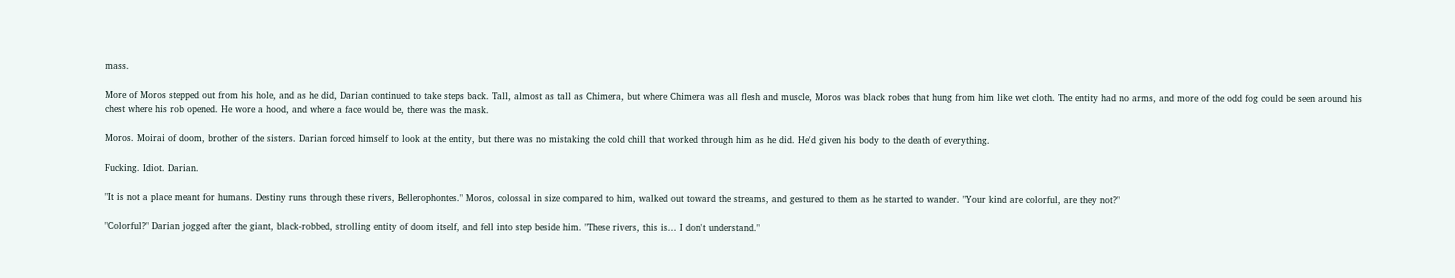mass.

More of Moros stepped out from his hole, and as he did, Darian continued to take steps back. Tall, almost as tall as Chimera, but where Chimera was all flesh and muscle, Moros was black robes that hung from him like wet cloth. The entity had no arms, and more of the odd fog could be seen around his chest where his rob opened. He wore a hood, and where a face would be, there was the mask.

Moros. Moirai of doom, brother of the sisters. Darian forced himself to look at the entity, but there was no mistaking the cold chill that worked through him as he did. He'd given his body to the death of everything.

Fucking. Idiot. Darian.

"It is not a place meant for humans. Destiny runs through these rivers, Bellerophontes." Moros, colossal in size compared to him, walked out toward the streams, and gestured to them as he started to wander. "Your kind are colorful, are they not?"

"Colorful?" Darian jogged after the giant, black-robbed, strolling entity of doom itself, and fell into step beside him. "These rivers, this is... I don't understand."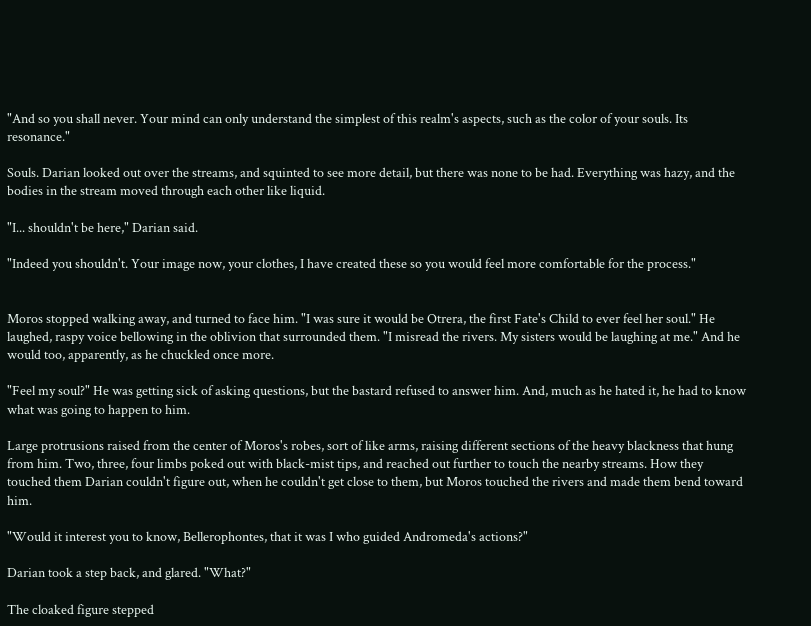"And so you shall never. Your mind can only understand the simplest of this realm's aspects, such as the color of your souls. Its resonance."

Souls. Darian looked out over the streams, and squinted to see more detail, but there was none to be had. Everything was hazy, and the bodies in the stream moved through each other like liquid.

"I... shouldn't be here," Darian said.

"Indeed you shouldn't. Your image now, your clothes, I have created these so you would feel more comfortable for the process."


Moros stopped walking away, and turned to face him. "I was sure it would be Otrera, the first Fate's Child to ever feel her soul." He laughed, raspy voice bellowing in the oblivion that surrounded them. "I misread the rivers. My sisters would be laughing at me." And he would too, apparently, as he chuckled once more.

"Feel my soul?" He was getting sick of asking questions, but the bastard refused to answer him. And, much as he hated it, he had to know what was going to happen to him.

Large protrusions raised from the center of Moros's robes, sort of like arms, raising different sections of the heavy blackness that hung from him. Two, three, four limbs poked out with black-mist tips, and reached out further to touch the nearby streams. How they touched them Darian couldn't figure out, when he couldn't get close to them, but Moros touched the rivers and made them bend toward him.

"Would it interest you to know, Bellerophontes, that it was I who guided Andromeda's actions?"

Darian took a step back, and glared. "What?"

The cloaked figure stepped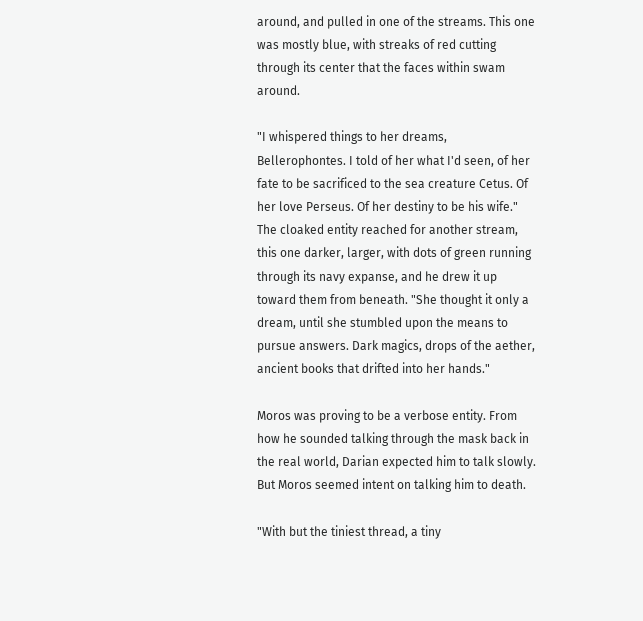around, and pulled in one of the streams. This one was mostly blue, with streaks of red cutting through its center that the faces within swam around.

"I whispered things to her dreams, Bellerophontes. I told of her what I'd seen, of her fate to be sacrificed to the sea creature Cetus. Of her love Perseus. Of her destiny to be his wife." The cloaked entity reached for another stream, this one darker, larger, with dots of green running through its navy expanse, and he drew it up toward them from beneath. "She thought it only a dream, until she stumbled upon the means to pursue answers. Dark magics, drops of the aether, ancient books that drifted into her hands."

Moros was proving to be a verbose entity. From how he sounded talking through the mask back in the real world, Darian expected him to talk slowly. But Moros seemed intent on talking him to death.

"With but the tiniest thread, a tiny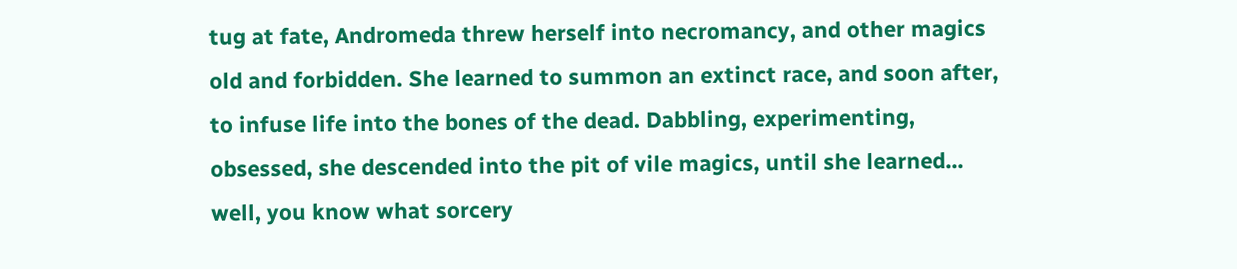tug at fate, Andromeda threw herself into necromancy, and other magics old and forbidden. She learned to summon an extinct race, and soon after, to infuse life into the bones of the dead. Dabbling, experimenting, obsessed, she descended into the pit of vile magics, until she learned... well, you know what sorcery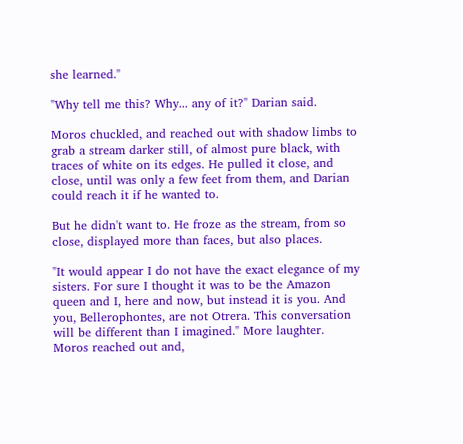she learned."

"Why tell me this? Why... any of it?" Darian said.

Moros chuckled, and reached out with shadow limbs to grab a stream darker still, of almost pure black, with traces of white on its edges. He pulled it close, and close, until was only a few feet from them, and Darian could reach it if he wanted to.

But he didn't want to. He froze as the stream, from so close, displayed more than faces, but also places.

"It would appear I do not have the exact elegance of my sisters. For sure I thought it was to be the Amazon queen and I, here and now, but instead it is you. And you, Bellerophontes, are not Otrera. This conversation will be different than I imagined." More laughter. Moros reached out and,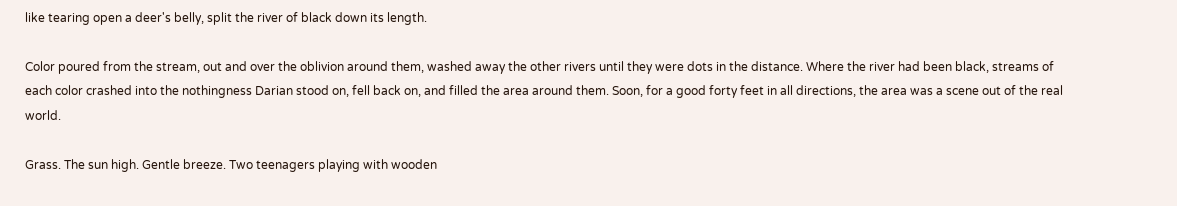like tearing open a deer's belly, split the river of black down its length.

Color poured from the stream, out and over the oblivion around them, washed away the other rivers until they were dots in the distance. Where the river had been black, streams of each color crashed into the nothingness Darian stood on, fell back on, and filled the area around them. Soon, for a good forty feet in all directions, the area was a scene out of the real world.

Grass. The sun high. Gentle breeze. Two teenagers playing with wooden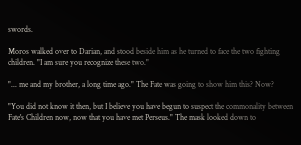swords.

Moros walked over to Darian, and stood beside him as he turned to face the two fighting children. "I am sure you recognize these two."

"... me and my brother, a long time ago." The Fate was going to show him this? Now?

"You did not know it then, but I believe you have begun to suspect the commonality between Fate's Children now, now that you have met Perseus." The mask looked down to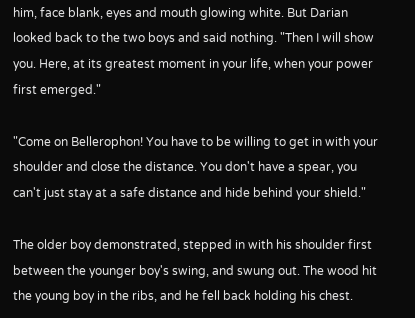him, face blank, eyes and mouth glowing white. But Darian looked back to the two boys and said nothing. "Then I will show you. Here, at its greatest moment in your life, when your power first emerged."

"Come on Bellerophon! You have to be willing to get in with your shoulder and close the distance. You don't have a spear, you can't just stay at a safe distance and hide behind your shield."

The older boy demonstrated, stepped in with his shoulder first between the younger boy's swing, and swung out. The wood hit the young boy in the ribs, and he fell back holding his chest.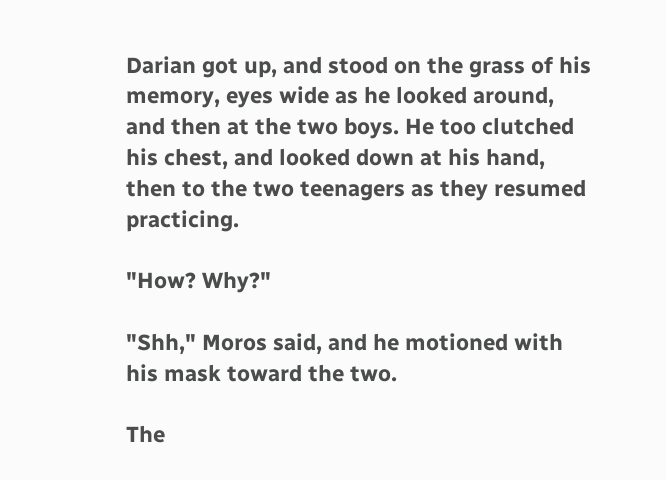Darian got up, and stood on the grass of his memory, eyes wide as he looked around, and then at the two boys. He too clutched his chest, and looked down at his hand, then to the two teenagers as they resumed practicing.

"How? Why?"

"Shh," Moros said, and he motioned with his mask toward the two.

The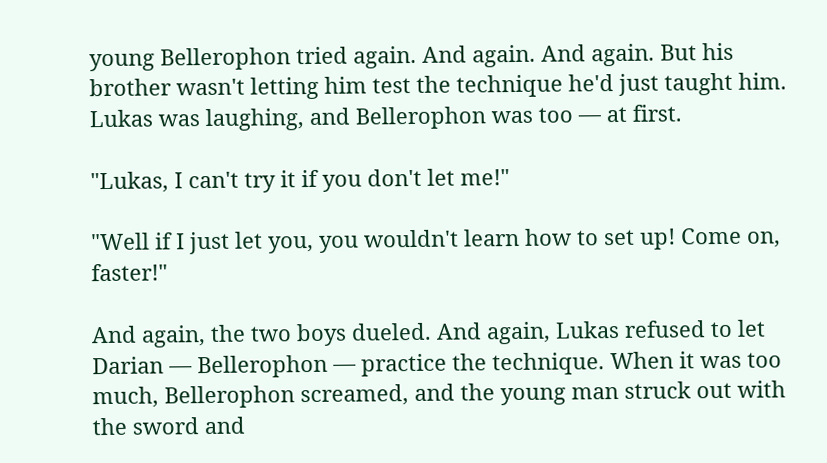young Bellerophon tried again. And again. And again. But his brother wasn't letting him test the technique he'd just taught him. Lukas was laughing, and Bellerophon was too — at first.

"Lukas, I can't try it if you don't let me!"

"Well if I just let you, you wouldn't learn how to set up! Come on, faster!"

And again, the two boys dueled. And again, Lukas refused to let Darian — Bellerophon — practice the technique. When it was too much, Bellerophon screamed, and the young man struck out with the sword and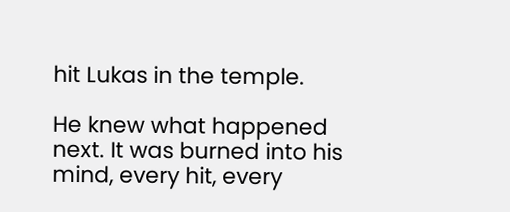hit Lukas in the temple.

He knew what happened next. It was burned into his mind, every hit, every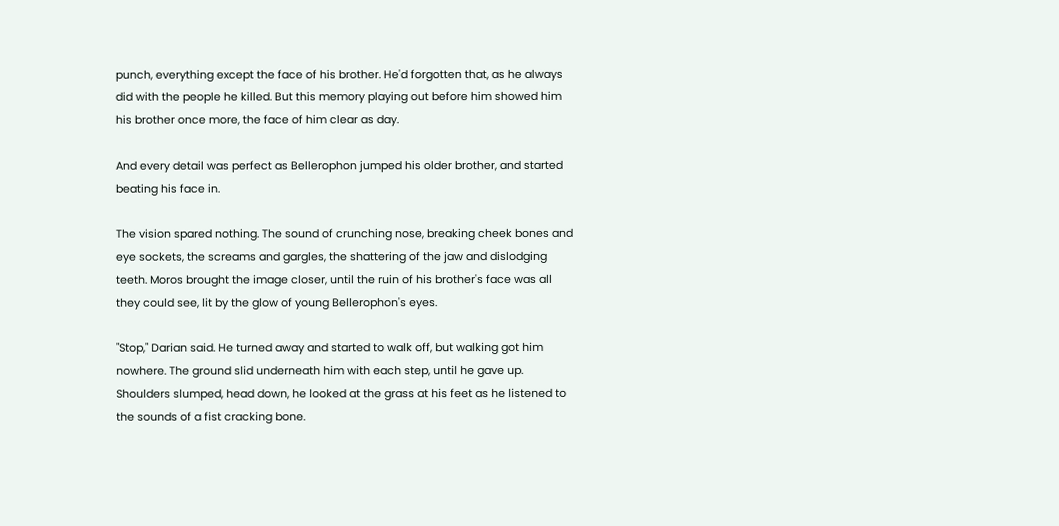punch, everything except the face of his brother. He'd forgotten that, as he always did with the people he killed. But this memory playing out before him showed him his brother once more, the face of him clear as day.

And every detail was perfect as Bellerophon jumped his older brother, and started beating his face in.

The vision spared nothing. The sound of crunching nose, breaking cheek bones and eye sockets, the screams and gargles, the shattering of the jaw and dislodging teeth. Moros brought the image closer, until the ruin of his brother's face was all they could see, lit by the glow of young Bellerophon's eyes.

"Stop," Darian said. He turned away and started to walk off, but walking got him nowhere. The ground slid underneath him with each step, until he gave up. Shoulders slumped, head down, he looked at the grass at his feet as he listened to the sounds of a fist cracking bone.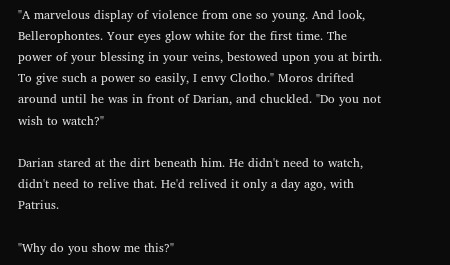"A marvelous display of violence from one so young. And look, Bellerophontes. Your eyes glow white for the first time. The power of your blessing in your veins, bestowed upon you at birth. To give such a power so easily, I envy Clotho." Moros drifted around until he was in front of Darian, and chuckled. "Do you not wish to watch?"

Darian stared at the dirt beneath him. He didn't need to watch, didn't need to relive that. He'd relived it only a day ago, with Patrius.

"Why do you show me this?"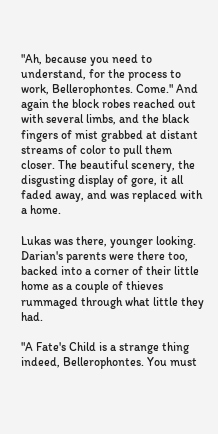"Ah, because you need to understand, for the process to work, Bellerophontes. Come." And again the block robes reached out with several limbs, and the black fingers of mist grabbed at distant streams of color to pull them closer. The beautiful scenery, the disgusting display of gore, it all faded away, and was replaced with a home.

Lukas was there, younger looking. Darian's parents were there too, backed into a corner of their little home as a couple of thieves rummaged through what little they had.

"A Fate's Child is a strange thing indeed, Bellerophontes. You must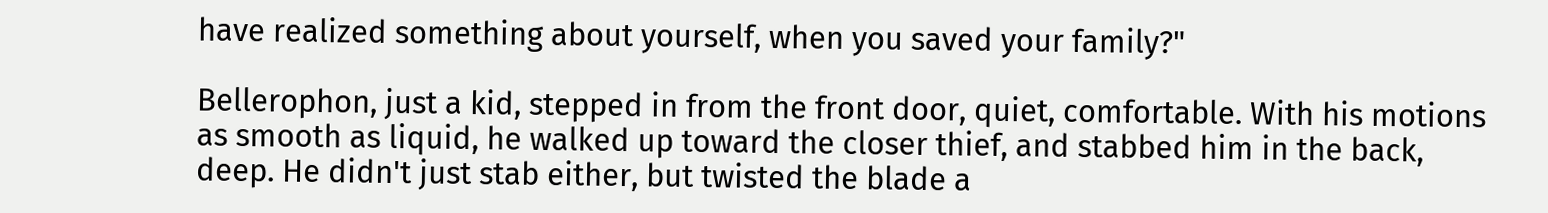have realized something about yourself, when you saved your family?"

Bellerophon, just a kid, stepped in from the front door, quiet, comfortable. With his motions as smooth as liquid, he walked up toward the closer thief, and stabbed him in the back, deep. He didn't just stab either, but twisted the blade a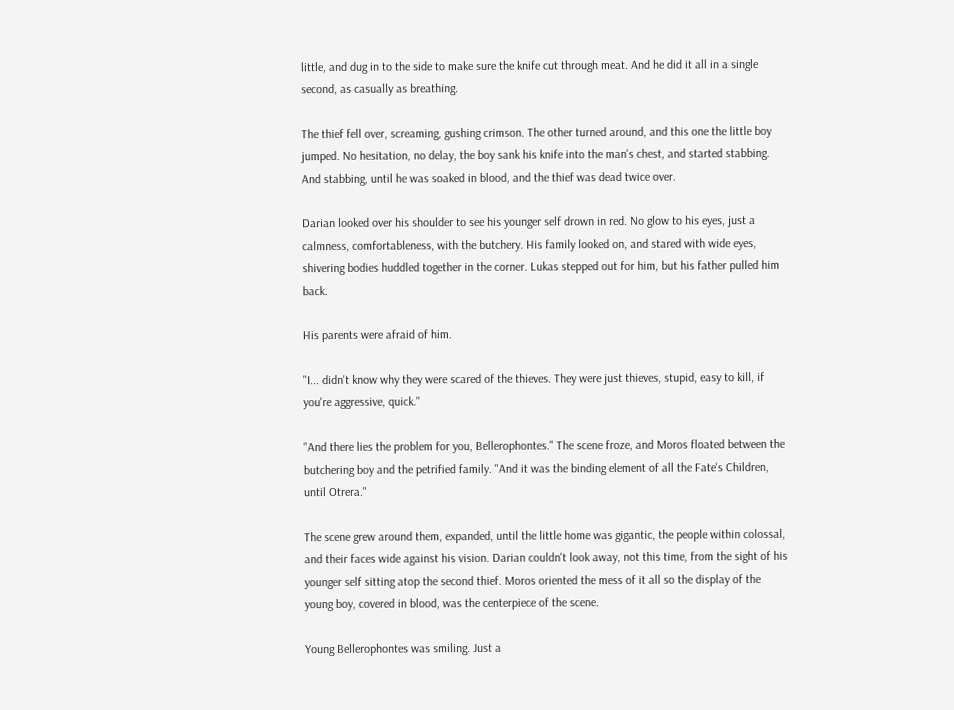little, and dug in to the side to make sure the knife cut through meat. And he did it all in a single second, as casually as breathing.

The thief fell over, screaming, gushing crimson. The other turned around, and this one the little boy jumped. No hesitation, no delay, the boy sank his knife into the man's chest, and started stabbing. And stabbing, until he was soaked in blood, and the thief was dead twice over.

Darian looked over his shoulder to see his younger self drown in red. No glow to his eyes, just a calmness, comfortableness, with the butchery. His family looked on, and stared with wide eyes, shivering bodies huddled together in the corner. Lukas stepped out for him, but his father pulled him back.

His parents were afraid of him.

"I... didn't know why they were scared of the thieves. They were just thieves, stupid, easy to kill, if you're aggressive, quick."

"And there lies the problem for you, Bellerophontes." The scene froze, and Moros floated between the butchering boy and the petrified family. "And it was the binding element of all the Fate's Children, until Otrera."

The scene grew around them, expanded, until the little home was gigantic, the people within colossal, and their faces wide against his vision. Darian couldn't look away, not this time, from the sight of his younger self sitting atop the second thief. Moros oriented the mess of it all so the display of the young boy, covered in blood, was the centerpiece of the scene.

Young Bellerophontes was smiling. Just a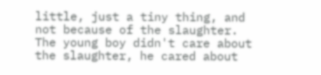little, just a tiny thing, and not because of the slaughter. The young boy didn't care about the slaughter, he cared about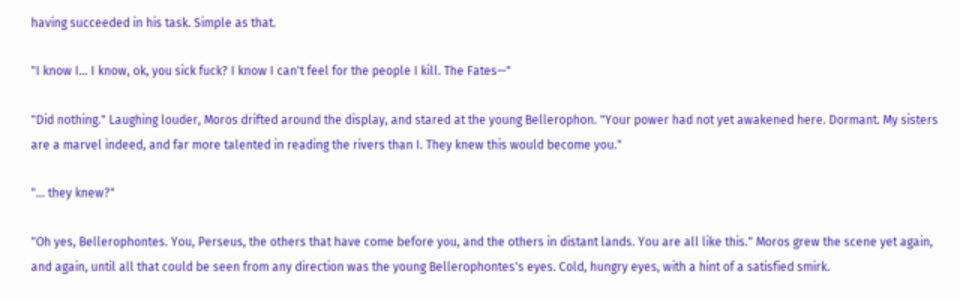having succeeded in his task. Simple as that.

"I know I... I know, ok, you sick fuck? I know I can't feel for the people I kill. The Fates—"

"Did nothing." Laughing louder, Moros drifted around the display, and stared at the young Bellerophon. "Your power had not yet awakened here. Dormant. My sisters are a marvel indeed, and far more talented in reading the rivers than I. They knew this would become you."

"... they knew?"

"Oh yes, Bellerophontes. You, Perseus, the others that have come before you, and the others in distant lands. You are all like this." Moros grew the scene yet again, and again, until all that could be seen from any direction was the young Bellerophontes's eyes. Cold, hungry eyes, with a hint of a satisfied smirk.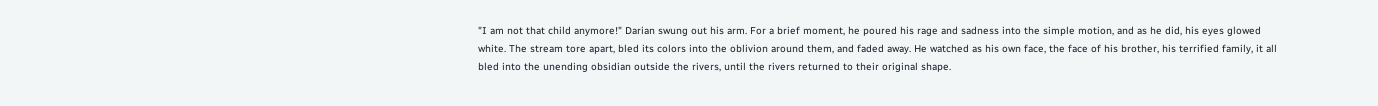"I am not that child anymore!" Darian swung out his arm. For a brief moment, he poured his rage and sadness into the simple motion, and as he did, his eyes glowed white. The stream tore apart, bled its colors into the oblivion around them, and faded away. He watched as his own face, the face of his brother, his terrified family, it all bled into the unending obsidian outside the rivers, until the rivers returned to their original shape.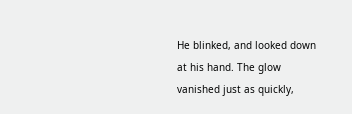He blinked, and looked down at his hand. The glow vanished just as quickly,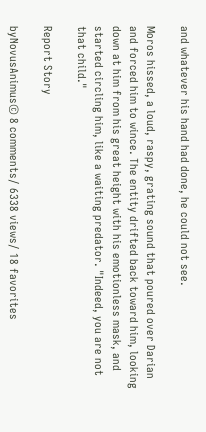and whatever his hand had done, he could not see.

Moros hissed, a loud, raspy, grating sound that poured over Darian and forced him to wince. The entity drifted back toward him, looking down at him from his great height with his emotionless mask, and started circling him, like a waiting predator. "Indeed, you are not that child."

Report Story

byNovusAnimus© 8 comments/ 6338 views/ 18 favorites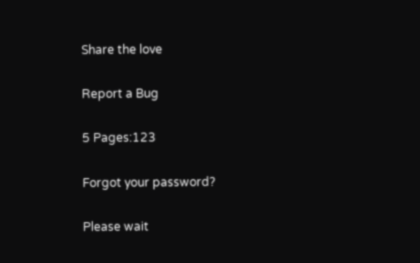Share the love

Report a Bug

5 Pages:123

Forgot your password?

Please wait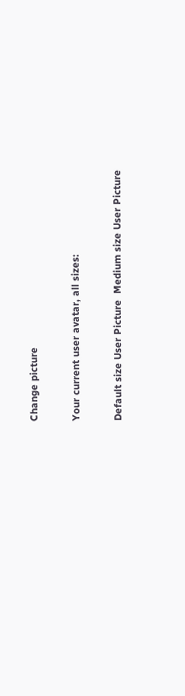Change picture

Your current user avatar, all sizes:

Default size User Picture  Medium size User Picture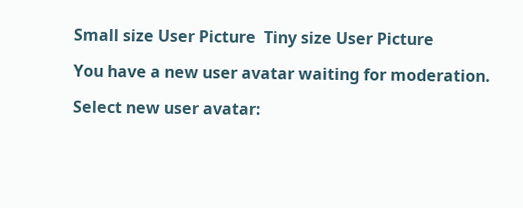Small size User Picture  Tiny size User Picture

You have a new user avatar waiting for moderation.

Select new user avatar: